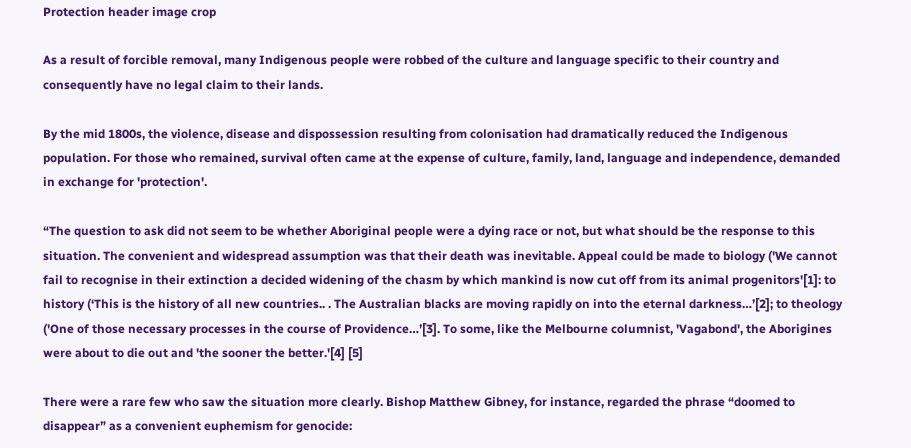Protection header image crop

As a result of forcible removal, many Indigenous people were robbed of the culture and language specific to their country and consequently have no legal claim to their lands.

By the mid 1800s, the violence, disease and dispossession resulting from colonisation had dramatically reduced the Indigenous population. For those who remained, survival often came at the expense of culture, family, land, language and independence, demanded in exchange for 'protection'.

“The question to ask did not seem to be whether Aboriginal people were a dying race or not, but what should be the response to this situation. The convenient and widespread assumption was that their death was inevitable. Appeal could be made to biology ('We cannot fail to recognise in their extinction a decided widening of the chasm by which mankind is now cut off from its animal progenitors'[1]: to history (‘This is the history of all new countries.. . The Australian blacks are moving rapidly on into the eternal darkness…’[2]; to theology ('One of those necessary processes in the course of Providence…’[3]. To some, like the Melbourne columnist, 'Vagabond', the Aborigines were about to die out and 'the sooner the better.'[4] [5]

There were a rare few who saw the situation more clearly. Bishop Matthew Gibney, for instance, regarded the phrase “doomed to disappear” as a convenient euphemism for genocide: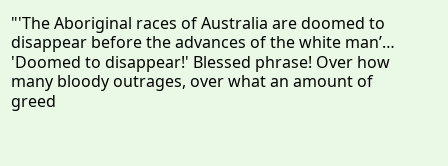"'The Aboriginal races of Australia are doomed to disappear before the advances of the white man’… 'Doomed to disappear!' Blessed phrase! Over how many bloody outrages, over what an amount of greed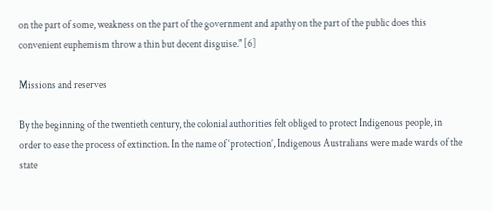on the part of some, weakness on the part of the government and apathy on the part of the public does this convenient euphemism throw a thin but decent disguise." [6]

Missions and reserves

By the beginning of the twentieth century, the colonial authorities felt obliged to protect Indigenous people, in order to ease the process of extinction. In the name of ‘protection’, Indigenous Australians were made wards of the state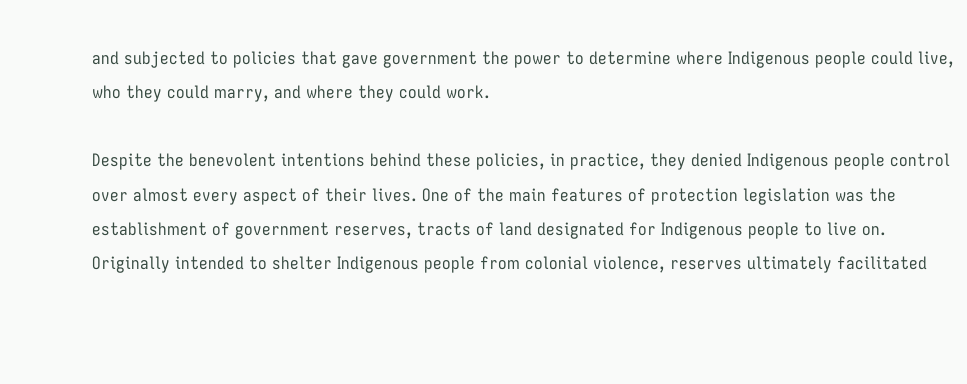and subjected to policies that gave government the power to determine where Indigenous people could live, who they could marry, and where they could work.

Despite the benevolent intentions behind these policies, in practice, they denied Indigenous people control over almost every aspect of their lives. One of the main features of protection legislation was the establishment of government reserves, tracts of land designated for Indigenous people to live on. Originally intended to shelter Indigenous people from colonial violence, reserves ultimately facilitated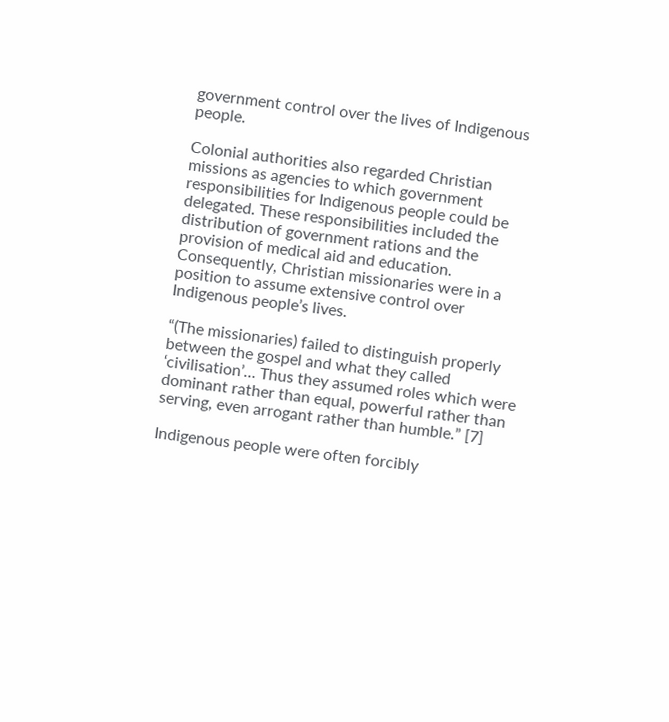government control over the lives of Indigenous people.

Colonial authorities also regarded Christian missions as agencies to which government responsibilities for Indigenous people could be delegated. These responsibilities included the distribution of government rations and the provision of medical aid and education. Consequently, Christian missionaries were in a position to assume extensive control over Indigenous people’s lives.

“(The missionaries) failed to distinguish properly between the gospel and what they called ‘civilisation’… Thus they assumed roles which were dominant rather than equal, powerful rather than serving, even arrogant rather than humble.” [7]

Indigenous people were often forcibly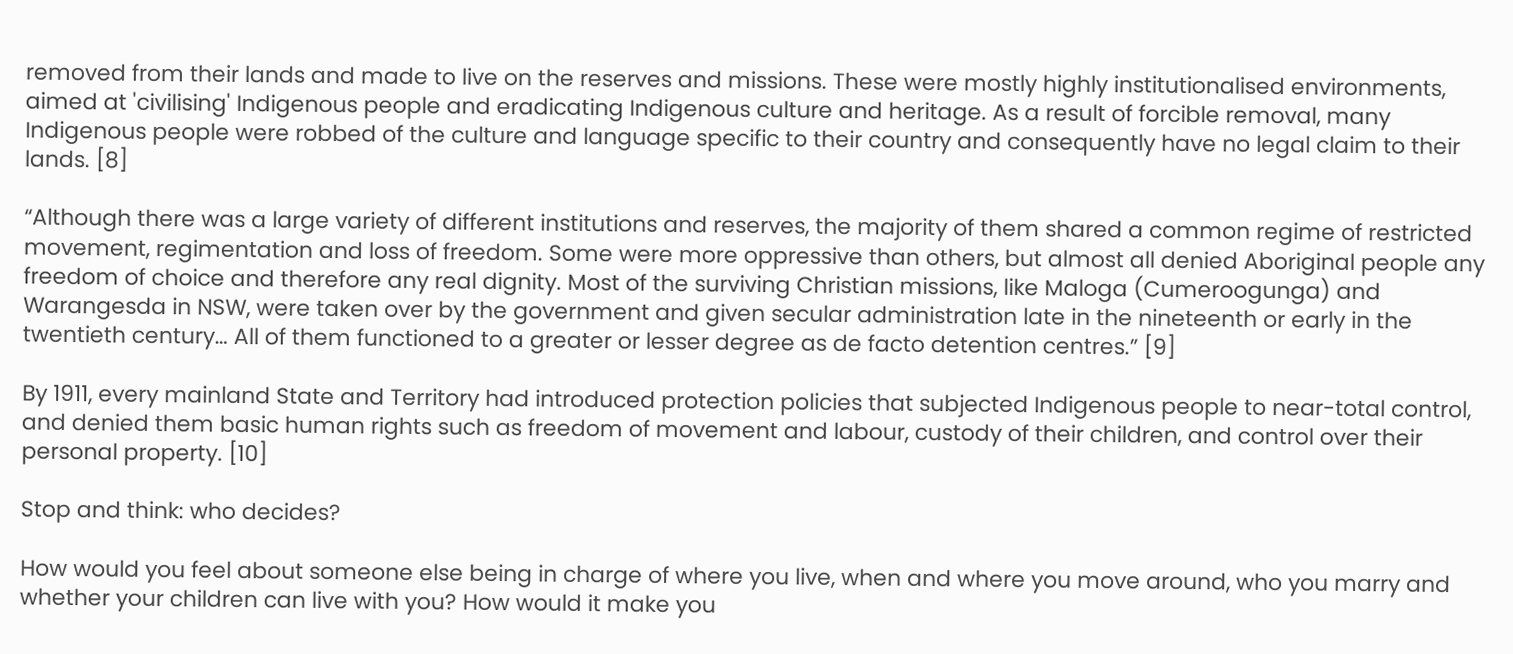removed from their lands and made to live on the reserves and missions. These were mostly highly institutionalised environments, aimed at 'civilising' Indigenous people and eradicating Indigenous culture and heritage. As a result of forcible removal, many Indigenous people were robbed of the culture and language specific to their country and consequently have no legal claim to their lands. [8]

“Although there was a large variety of different institutions and reserves, the majority of them shared a common regime of restricted movement, regimentation and loss of freedom. Some were more oppressive than others, but almost all denied Aboriginal people any freedom of choice and therefore any real dignity. Most of the surviving Christian missions, like Maloga (Cumeroogunga) and Warangesda in NSW, were taken over by the government and given secular administration late in the nineteenth or early in the twentieth century… All of them functioned to a greater or lesser degree as de facto detention centres.” [9]

By 1911, every mainland State and Territory had introduced protection policies that subjected Indigenous people to near-total control, and denied them basic human rights such as freedom of movement and labour, custody of their children, and control over their personal property. [10]

Stop and think: who decides?

How would you feel about someone else being in charge of where you live, when and where you move around, who you marry and whether your children can live with you? How would it make you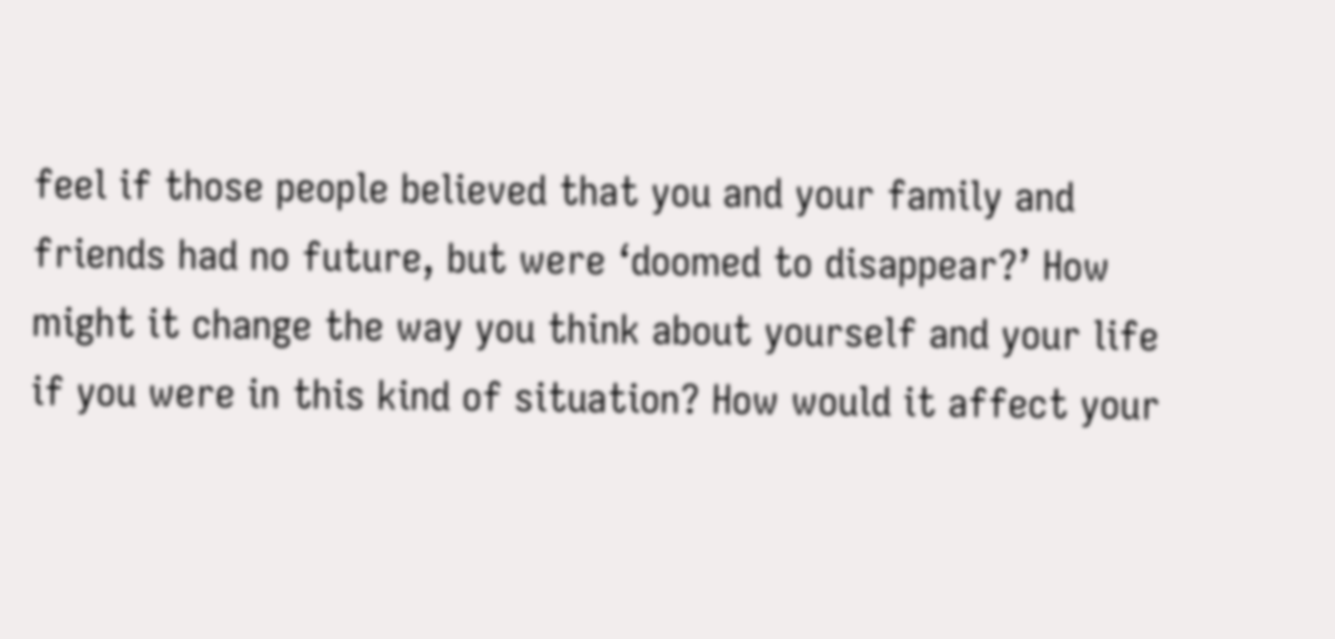feel if those people believed that you and your family and friends had no future, but were ‘doomed to disappear?’ How might it change the way you think about yourself and your life if you were in this kind of situation? How would it affect your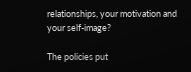relationships, your motivation and your self-image?

The policies put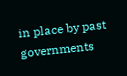in place by past governments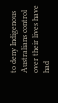to deny Indigenous Australians control over their lives have had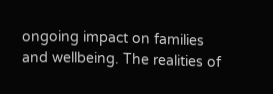ongoing impact on families and wellbeing. The realities of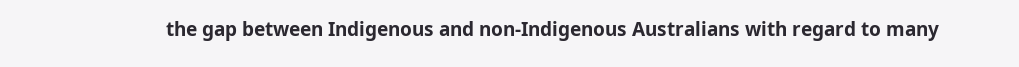the gap between Indigenous and non-Indigenous Australians with regard to many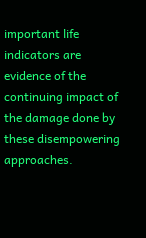important life indicators are evidence of the continuing impact of the damage done by these disempowering approaches.